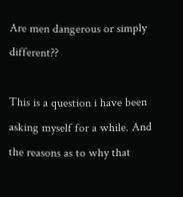Are men dangerous or simply different??

This is a question i have been asking myself for a while. And the reasons as to why that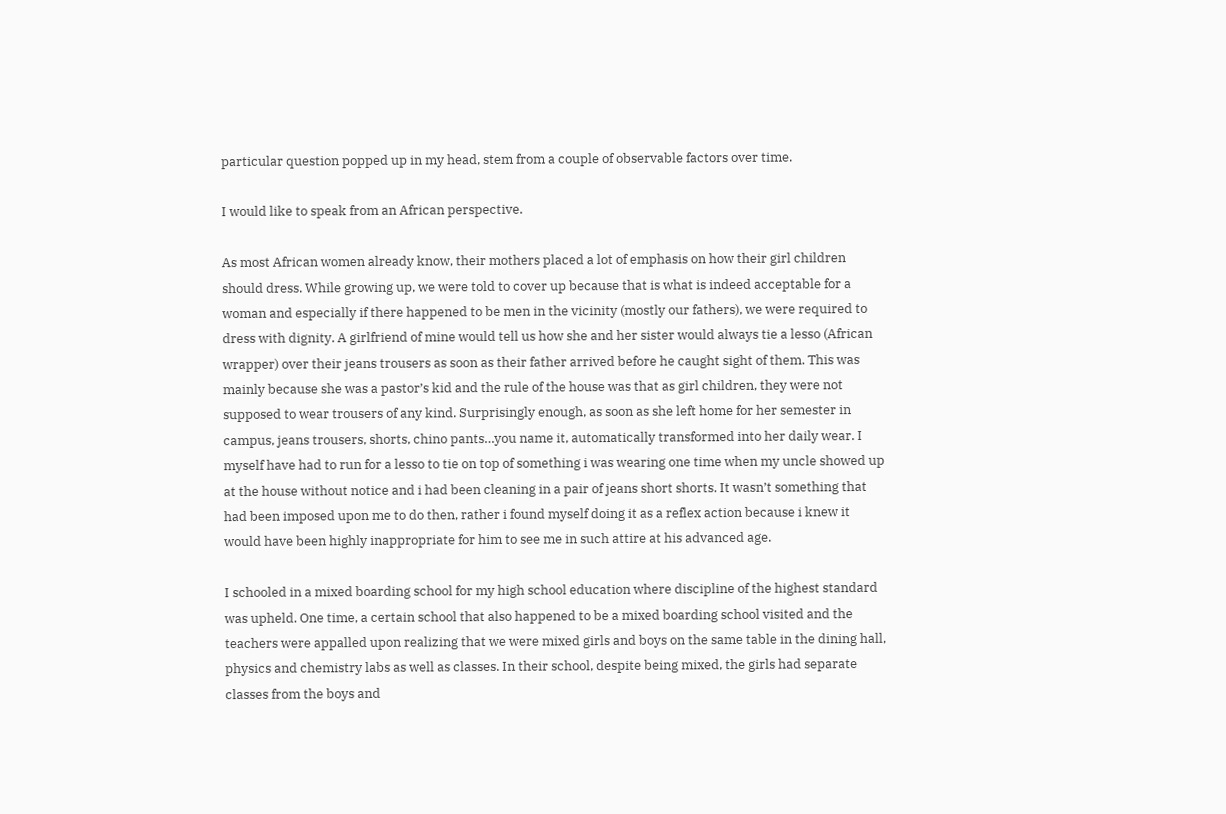particular question popped up in my head, stem from a couple of observable factors over time.

I would like to speak from an African perspective.

As most African women already know, their mothers placed a lot of emphasis on how their girl children should dress. While growing up, we were told to cover up because that is what is indeed acceptable for a woman and especially if there happened to be men in the vicinity (mostly our fathers), we were required to dress with dignity. A girlfriend of mine would tell us how she and her sister would always tie a lesso (African wrapper) over their jeans trousers as soon as their father arrived before he caught sight of them. This was mainly because she was a pastor’s kid and the rule of the house was that as girl children, they were not supposed to wear trousers of any kind. Surprisingly enough, as soon as she left home for her semester in campus, jeans trousers, shorts, chino pants…you name it, automatically transformed into her daily wear. I myself have had to run for a lesso to tie on top of something i was wearing one time when my uncle showed up at the house without notice and i had been cleaning in a pair of jeans short shorts. It wasn’t something that had been imposed upon me to do then, rather i found myself doing it as a reflex action because i knew it would have been highly inappropriate for him to see me in such attire at his advanced age.

I schooled in a mixed boarding school for my high school education where discipline of the highest standard was upheld. One time, a certain school that also happened to be a mixed boarding school visited and the teachers were appalled upon realizing that we were mixed girls and boys on the same table in the dining hall, physics and chemistry labs as well as classes. In their school, despite being mixed, the girls had separate classes from the boys and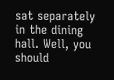sat separately in the dining hall. Well, you should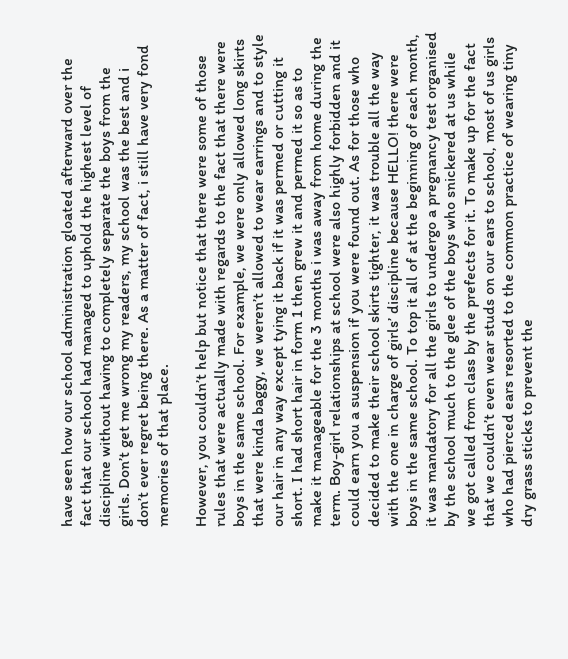have seen how our school administration gloated afterward over the fact that our school had managed to uphold the highest level of discipline without having to completely separate the boys from the girls. Don’t get me wrong my readers, my school was the best and i don’t ever regret being there. As a matter of fact, i still have very fond memories of that place.

However, you couldn’t help but notice that there were some of those rules that were actually made with regards to the fact that there were boys in the same school. For example, we were only allowed long skirts that were kinda baggy, we weren’t allowed to wear earrings and to style our hair in any way except tying it back if it was permed or cutting it short. I had short hair in form 1 then grew it and permed it so as to make it manageable for the 3 months i was away from home during the term. Boy-girl relationships at school were also highly forbidden and it could earn you a suspension if you were found out. As for those who decided to make their school skirts tighter, it was trouble all the way with the one in charge of girls’ discipline because HELLO! there were boys in the same school. To top it all of at the beginning of each month, it was mandatory for all the girls to undergo a pregnancy test organised by the school much to the glee of the boys who snickered at us while we got called from class by the prefects for it. To make up for the fact that we couldn’t even wear studs on our ears to school, most of us girls who had pierced ears resorted to the common practice of wearing tiny dry grass sticks to prevent the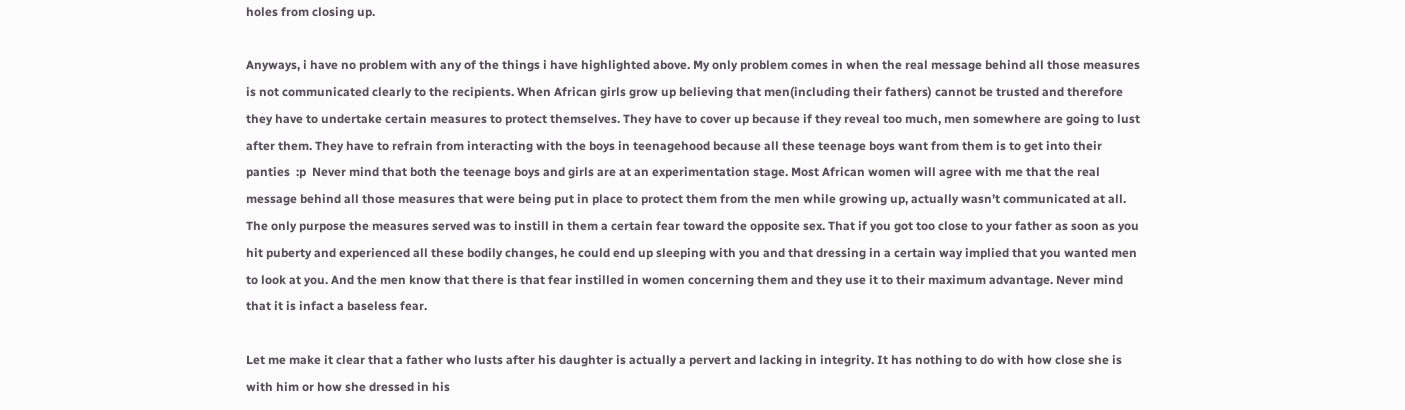holes from closing up.

Anyways, i have no problem with any of the things i have highlighted above. My only problem comes in when the real message behind all those measures is not communicated clearly to the recipients. When African girls grow up believing that men(including their fathers) cannot be trusted and therefore they have to undertake certain measures to protect themselves. They have to cover up because if they reveal too much, men somewhere are going to lust after them. They have to refrain from interacting with the boys in teenagehood because all these teenage boys want from them is to get into their panties  :p  Never mind that both the teenage boys and girls are at an experimentation stage. Most African women will agree with me that the real message behind all those measures that were being put in place to protect them from the men while growing up, actually wasn’t communicated at all. The only purpose the measures served was to instill in them a certain fear toward the opposite sex. That if you got too close to your father as soon as you hit puberty and experienced all these bodily changes, he could end up sleeping with you and that dressing in a certain way implied that you wanted men to look at you. And the men know that there is that fear instilled in women concerning them and they use it to their maximum advantage. Never mind that it is infact a baseless fear.

Let me make it clear that a father who lusts after his daughter is actually a pervert and lacking in integrity. It has nothing to do with how close she is with him or how she dressed in his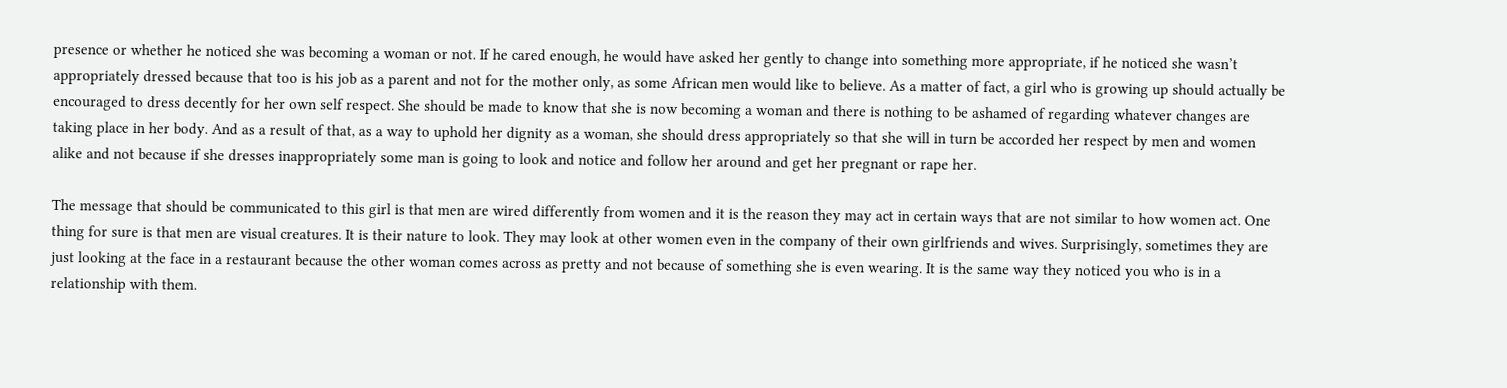presence or whether he noticed she was becoming a woman or not. If he cared enough, he would have asked her gently to change into something more appropriate, if he noticed she wasn’t appropriately dressed because that too is his job as a parent and not for the mother only, as some African men would like to believe. As a matter of fact, a girl who is growing up should actually be encouraged to dress decently for her own self respect. She should be made to know that she is now becoming a woman and there is nothing to be ashamed of regarding whatever changes are taking place in her body. And as a result of that, as a way to uphold her dignity as a woman, she should dress appropriately so that she will in turn be accorded her respect by men and women alike and not because if she dresses inappropriately some man is going to look and notice and follow her around and get her pregnant or rape her.

The message that should be communicated to this girl is that men are wired differently from women and it is the reason they may act in certain ways that are not similar to how women act. One thing for sure is that men are visual creatures. It is their nature to look. They may look at other women even in the company of their own girlfriends and wives. Surprisingly, sometimes they are just looking at the face in a restaurant because the other woman comes across as pretty and not because of something she is even wearing. It is the same way they noticed you who is in a relationship with them.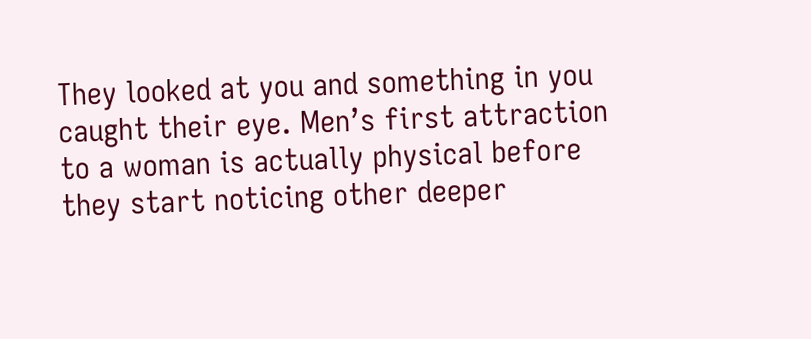They looked at you and something in you caught their eye. Men’s first attraction to a woman is actually physical before they start noticing other deeper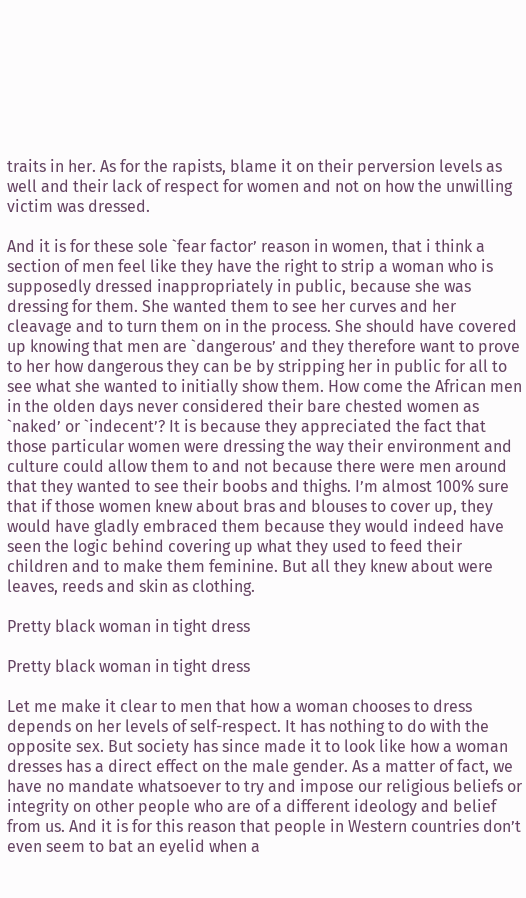traits in her. As for the rapists, blame it on their perversion levels as well and their lack of respect for women and not on how the unwilling victim was dressed.

And it is for these sole `fear factor’ reason in women, that i think a section of men feel like they have the right to strip a woman who is supposedly dressed inappropriately in public, because she was dressing for them. She wanted them to see her curves and her cleavage and to turn them on in the process. She should have covered up knowing that men are `dangerous’ and they therefore want to prove to her how dangerous they can be by stripping her in public for all to see what she wanted to initially show them. How come the African men in the olden days never considered their bare chested women as `naked’ or `indecent’? It is because they appreciated the fact that those particular women were dressing the way their environment and culture could allow them to and not because there were men around that they wanted to see their boobs and thighs. I’m almost 100% sure that if those women knew about bras and blouses to cover up, they would have gladly embraced them because they would indeed have seen the logic behind covering up what they used to feed their children and to make them feminine. But all they knew about were leaves, reeds and skin as clothing.

Pretty black woman in tight dress

Pretty black woman in tight dress

Let me make it clear to men that how a woman chooses to dress depends on her levels of self-respect. It has nothing to do with the opposite sex. But society has since made it to look like how a woman dresses has a direct effect on the male gender. As a matter of fact, we have no mandate whatsoever to try and impose our religious beliefs or integrity on other people who are of a different ideology and belief from us. And it is for this reason that people in Western countries don’t even seem to bat an eyelid when a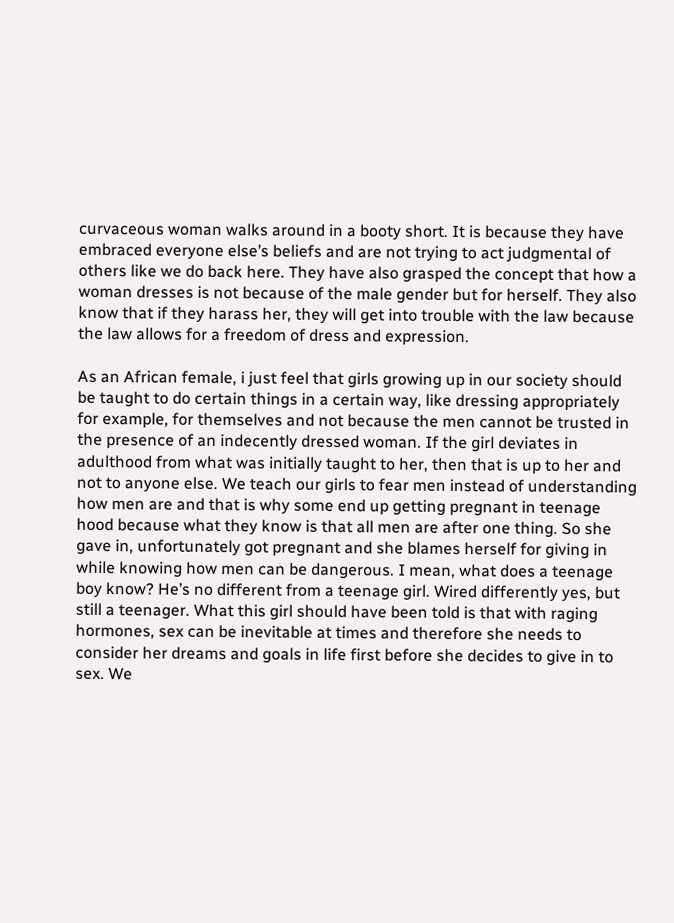curvaceous woman walks around in a booty short. It is because they have embraced everyone else’s beliefs and are not trying to act judgmental of others like we do back here. They have also grasped the concept that how a woman dresses is not because of the male gender but for herself. They also know that if they harass her, they will get into trouble with the law because the law allows for a freedom of dress and expression.

As an African female, i just feel that girls growing up in our society should be taught to do certain things in a certain way, like dressing appropriately for example, for themselves and not because the men cannot be trusted in the presence of an indecently dressed woman. If the girl deviates in adulthood from what was initially taught to her, then that is up to her and not to anyone else. We teach our girls to fear men instead of understanding how men are and that is why some end up getting pregnant in teenage hood because what they know is that all men are after one thing. So she gave in, unfortunately got pregnant and she blames herself for giving in while knowing how men can be dangerous. I mean, what does a teenage boy know? He’s no different from a teenage girl. Wired differently yes, but still a teenager. What this girl should have been told is that with raging hormones, sex can be inevitable at times and therefore she needs to consider her dreams and goals in life first before she decides to give in to sex. We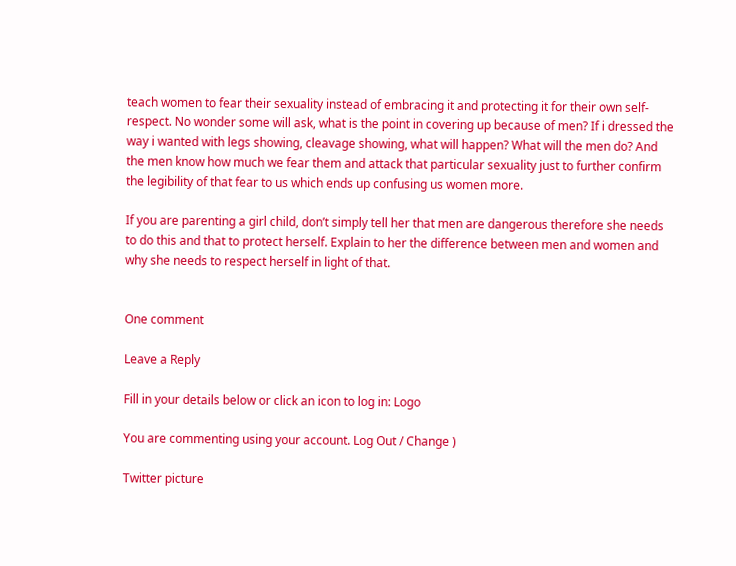teach women to fear their sexuality instead of embracing it and protecting it for their own self-respect. No wonder some will ask, what is the point in covering up because of men? If i dressed the way i wanted with legs showing, cleavage showing, what will happen? What will the men do? And the men know how much we fear them and attack that particular sexuality just to further confirm the legibility of that fear to us which ends up confusing us women more.

If you are parenting a girl child, don’t simply tell her that men are dangerous therefore she needs to do this and that to protect herself. Explain to her the difference between men and women and why she needs to respect herself in light of that.


One comment

Leave a Reply

Fill in your details below or click an icon to log in: Logo

You are commenting using your account. Log Out / Change )

Twitter picture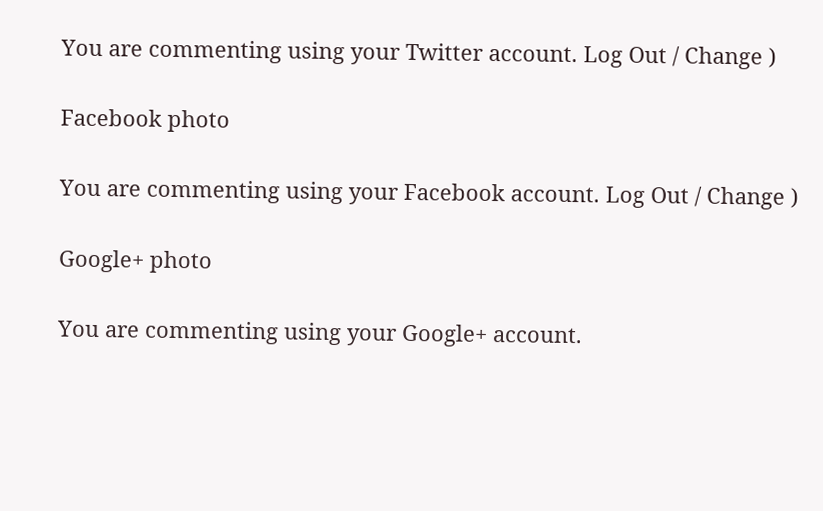You are commenting using your Twitter account. Log Out / Change )

Facebook photo

You are commenting using your Facebook account. Log Out / Change )

Google+ photo

You are commenting using your Google+ account.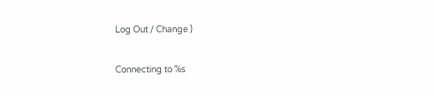Log Out / Change )

Connecting to %s